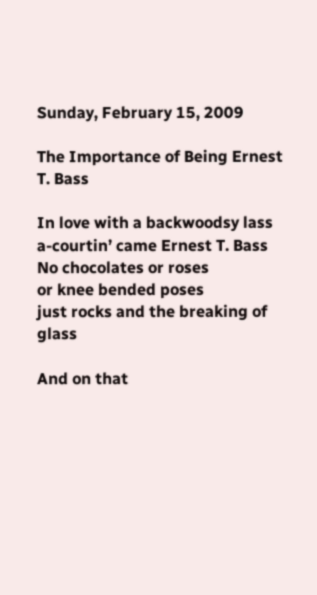Sunday, February 15, 2009

The Importance of Being Ernest T. Bass

In love with a backwoodsy lass
a-courtin’ came Ernest T. Bass
No chocolates or roses
or knee bended poses
just rocks and the breaking of glass

And on that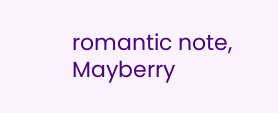romantic note, Mayberry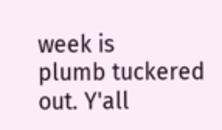week is
plumb tuckered out. Y'all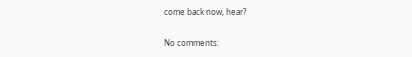come back now, hear?

No comments: